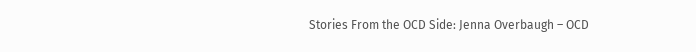Stories From the OCD Side: Jenna Overbaugh – OCD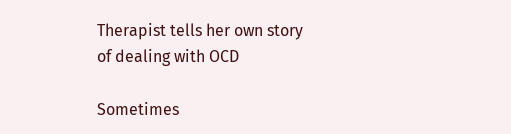Therapist tells her own story of dealing with OCD

Sometimes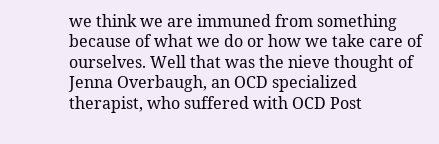we think we are immuned from something because of what we do or how we take care of ourselves. Well that was the nieve thought of Jenna Overbaugh, an OCD specialized therapist, who suffered with OCD Post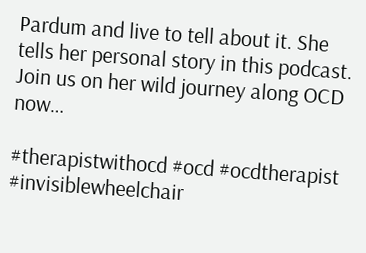Pardum and live to tell about it. She tells her personal story in this podcast. Join us on her wild journey along OCD now…

#therapistwithocd #ocd #ocdtherapist  #invisiblewheelchair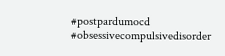#postpardumocd #obsessivecompulsivedisorder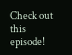Check out this episode!